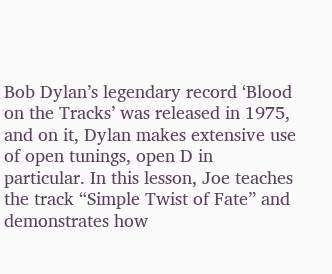Bob Dylan’s legendary record ‘Blood on the Tracks’ was released in 1975, and on it, Dylan makes extensive use of open tunings, open D in particular. In this lesson, Joe teaches the track “Simple Twist of Fate” and demonstrates how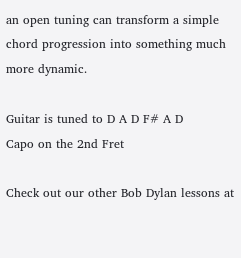an open tuning can transform a simple chord progression into something much more dynamic.

Guitar is tuned to D A D F# A D
Capo on the 2nd Fret

Check out our other Bob Dylan lessons at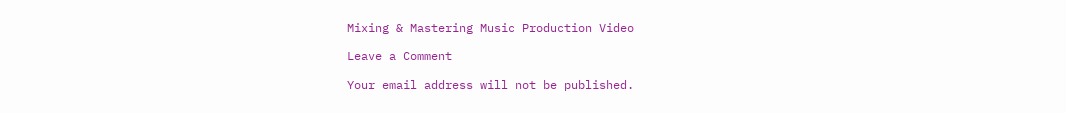Mixing & Mastering Music Production Video

Leave a Comment

Your email address will not be published.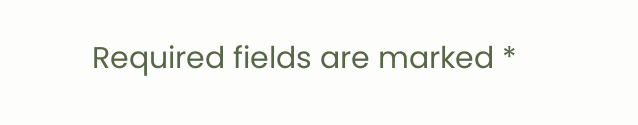Required fields are marked *